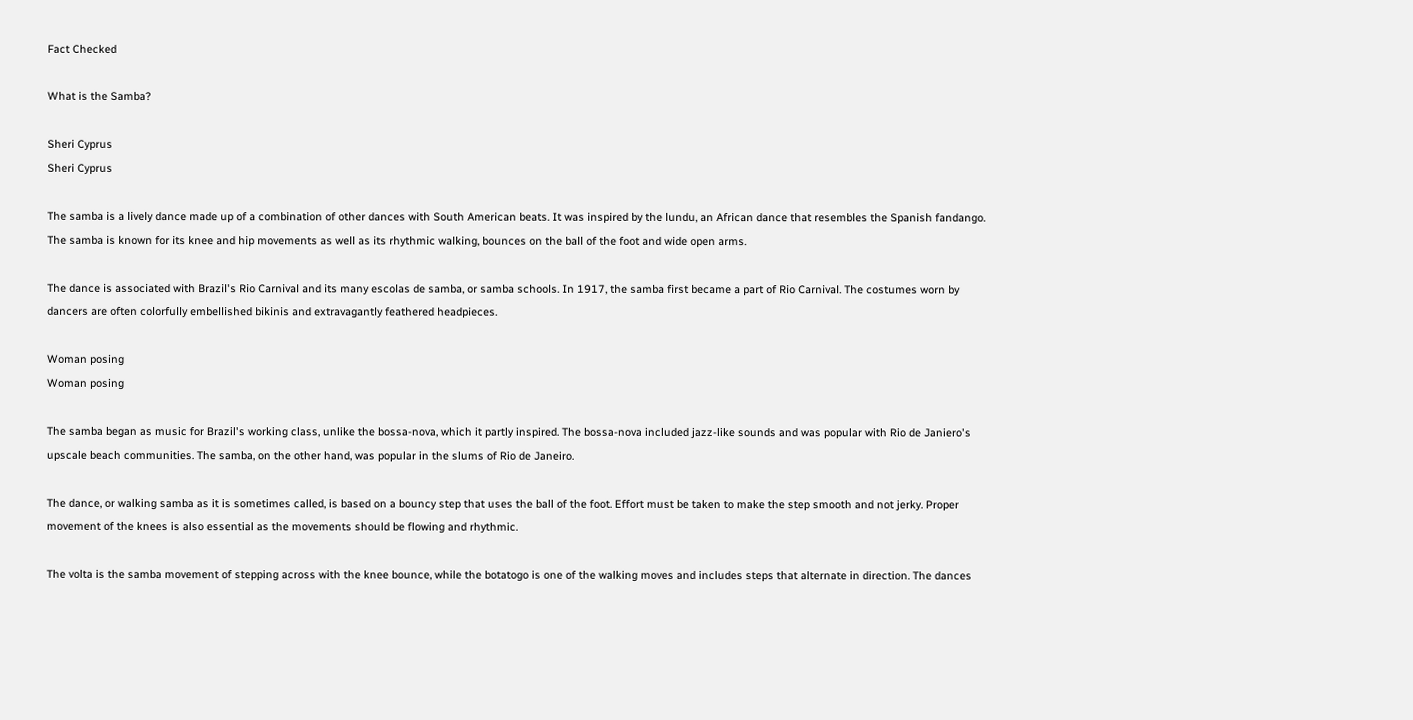Fact Checked

What is the Samba?

Sheri Cyprus
Sheri Cyprus

The samba is a lively dance made up of a combination of other dances with South American beats. It was inspired by the lundu, an African dance that resembles the Spanish fandango. The samba is known for its knee and hip movements as well as its rhythmic walking, bounces on the ball of the foot and wide open arms.

The dance is associated with Brazil's Rio Carnival and its many escolas de samba, or samba schools. In 1917, the samba first became a part of Rio Carnival. The costumes worn by dancers are often colorfully embellished bikinis and extravagantly feathered headpieces.

Woman posing
Woman posing

The samba began as music for Brazil's working class, unlike the bossa-nova, which it partly inspired. The bossa-nova included jazz-like sounds and was popular with Rio de Janiero's upscale beach communities. The samba, on the other hand, was popular in the slums of Rio de Janeiro.

The dance, or walking samba as it is sometimes called, is based on a bouncy step that uses the ball of the foot. Effort must be taken to make the step smooth and not jerky. Proper movement of the knees is also essential as the movements should be flowing and rhythmic.

The volta is the samba movement of stepping across with the knee bounce, while the botatogo is one of the walking moves and includes steps that alternate in direction. The dances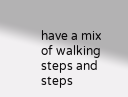have a mix of walking steps and steps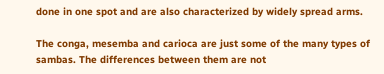done in one spot and are also characterized by widely spread arms.

The conga, mesemba and carioca are just some of the many types of sambas. The differences between them are not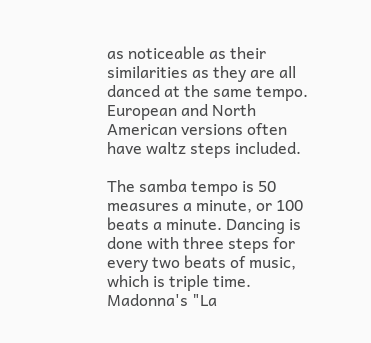as noticeable as their similarities as they are all danced at the same tempo. European and North American versions often have waltz steps included.

The samba tempo is 50 measures a minute, or 100 beats a minute. Dancing is done with three steps for every two beats of music, which is triple time. Madonna's "La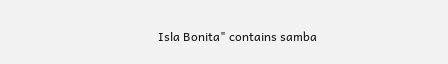Isla Bonita" contains samba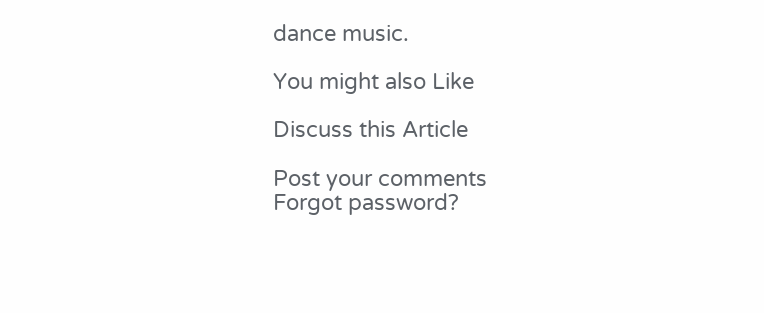dance music.

You might also Like

Discuss this Article

Post your comments
Forgot password?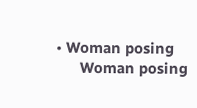• Woman posing
      Woman posing